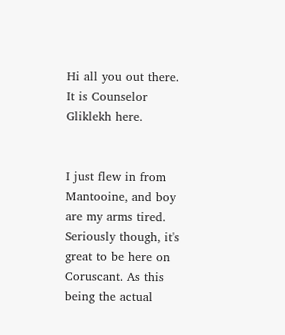Hi all you out there. It is Counselor Gliklekh here.


I just flew in from Mantooine, and boy are my arms tired. Seriously though, it's great to be here on Coruscant. As this being the actual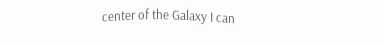center of the Galaxy I can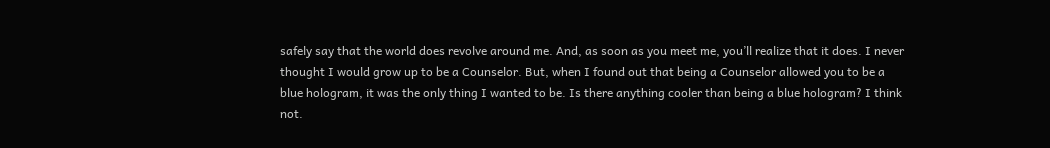safely say that the world does revolve around me. And, as soon as you meet me, you’ll realize that it does. I never thought I would grow up to be a Counselor. But, when I found out that being a Counselor allowed you to be a blue hologram, it was the only thing I wanted to be. Is there anything cooler than being a blue hologram? I think not.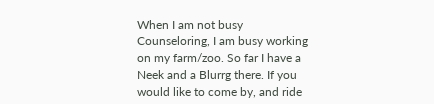When I am not busy Counseloring, I am busy working on my farm/zoo. So far I have a Neek and a Blurrg there. If you would like to come by, and ride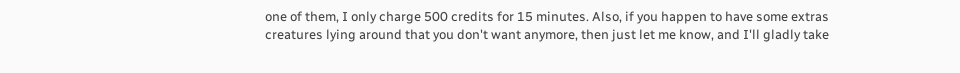one of them, I only charge 500 credits for 15 minutes. Also, if you happen to have some extras creatures lying around that you don't want anymore, then just let me know, and I'll gladly take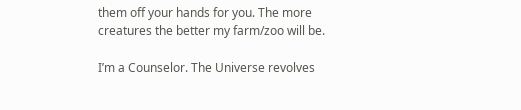them off your hands for you. The more creatures the better my farm/zoo will be.

I’m a Counselor. The Universe revolves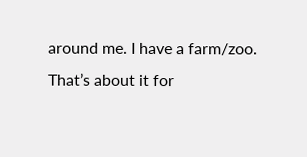around me. I have a farm/zoo. That’s about it for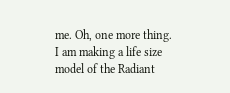me. Oh, one more thing. I am making a life size model of the Radiant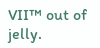VII™ out of jelly.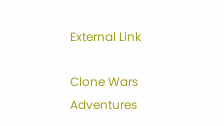External Link

Clone Wars Adventures